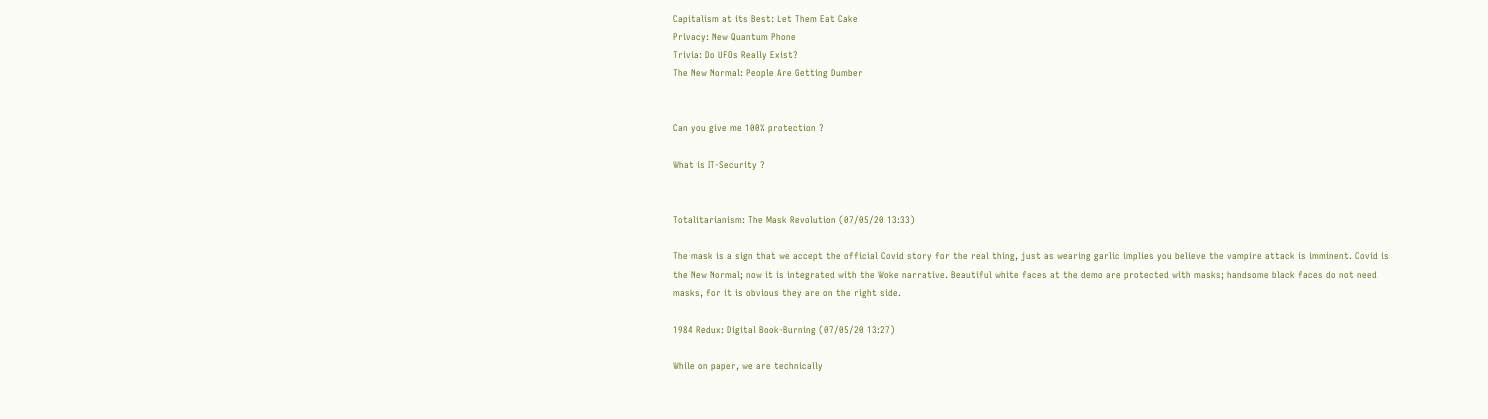Capitalism at its Best: Let Them Eat Cake
Privacy: New Quantum Phone
Trivia: Do UFOs Really Exist?
The New Normal: People Are Getting Dumber


Can you give me 100% protection ?

What is IT-Security ?


Totalitarianism: The Mask Revolution (07/05/20 13:33)

The mask is a sign that we accept the official Covid story for the real thing, just as wearing garlic implies you believe the vampire attack is imminent. Covid is the New Normal; now it is integrated with the Woke narrative. Beautiful white faces at the demo are protected with masks; handsome black faces do not need masks, for it is obvious they are on the right side.

1984 Redux: Digital Book-Burning (07/05/20 13:27)

While on paper, we are technically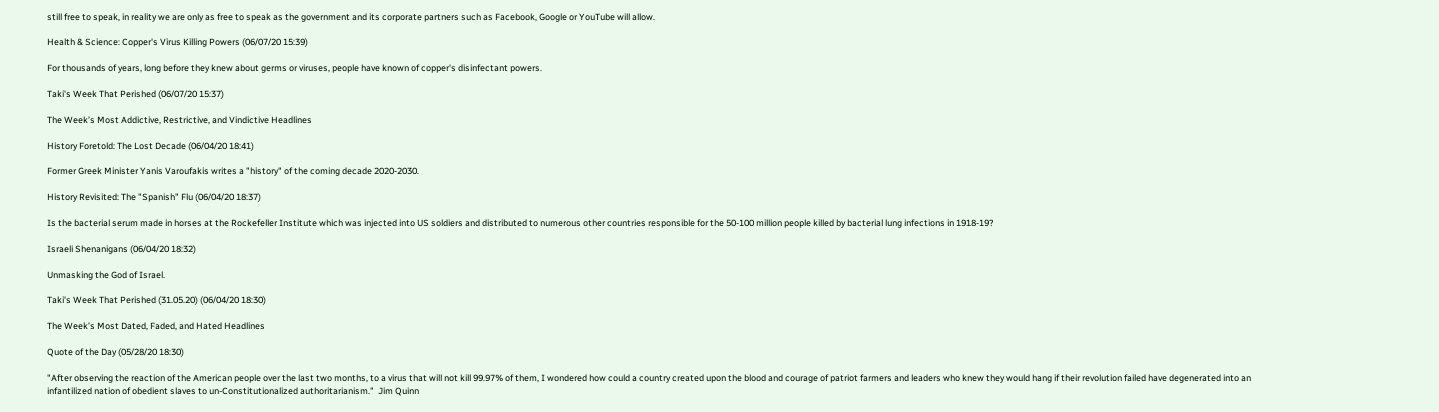still free to speak, in reality we are only as free to speak as the government and its corporate partners such as Facebook, Google or YouTube will allow.

Health & Science: Copper's Virus Killing Powers (06/07/20 15:39)

For thousands of years, long before they knew about germs or viruses, people have known of copper's disinfectant powers.

Taki's Week That Perished (06/07/20 15:37)

The Week’s Most Addictive, Restrictive, and Vindictive Headlines

History Foretold: The Lost Decade (06/04/20 18:41)

Former Greek Minister Yanis Varoufakis writes a "history" of the coming decade 2020-2030.

History Revisited: The "Spanish" Flu (06/04/20 18:37)

Is the bacterial serum made in horses at the Rockefeller Institute which was injected into US soldiers and distributed to numerous other countries responsible for the 50-100 million people killed by bacterial lung infections in 1918-19?

Israeli Shenanigans (06/04/20 18:32)

Unmasking the God of Israel.

Taki's Week That Perished (31.05.20) (06/04/20 18:30)

The Week’s Most Dated, Faded, and Hated Headlines

Quote of the Day (05/28/20 18:30)

"After observing the reaction of the American people over the last two months, to a virus that will not kill 99.97% of them, I wondered how could a country created upon the blood and courage of patriot farmers and leaders who knew they would hang if their revolution failed have degenerated into an infantilized nation of obedient slaves to un-Constitutionalized authoritarianism."  Jim Quinn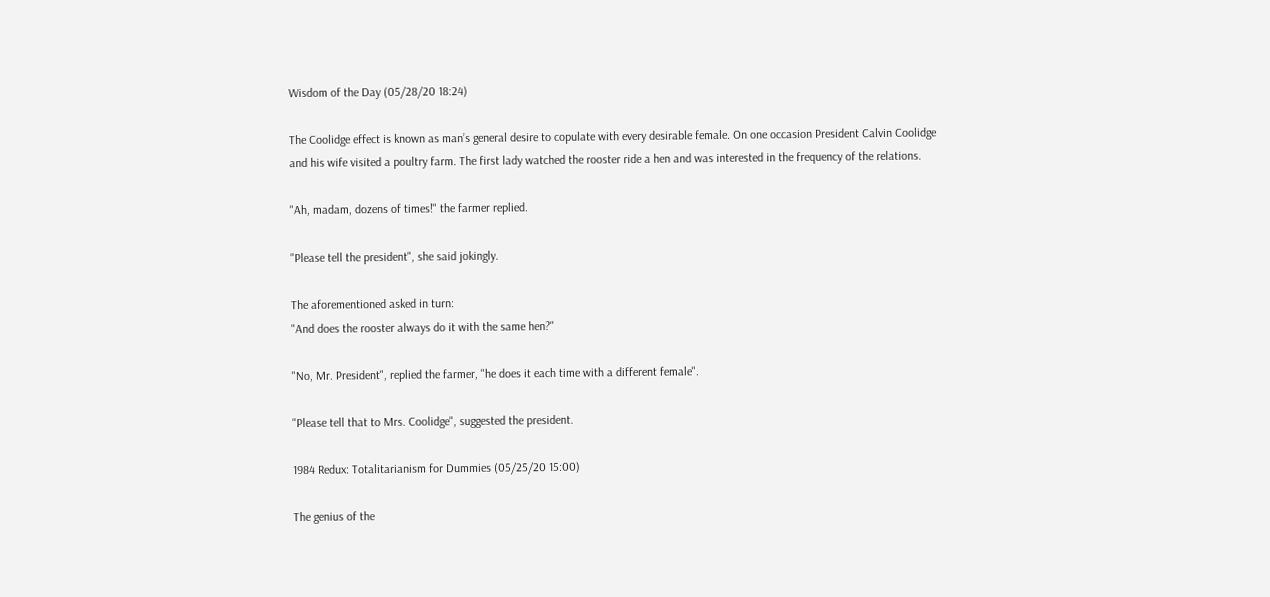Wisdom of the Day (05/28/20 18:24)

The Coolidge effect is known as man’s general desire to copulate with every desirable female. On one occasion President Calvin Coolidge and his wife visited a poultry farm. The first lady watched the rooster ride a hen and was interested in the frequency of the relations.

"Ah, madam, dozens of times!" the farmer replied.

"Please tell the president", she said jokingly.

The aforementioned asked in turn:
"And does the rooster always do it with the same hen?"

"No, Mr. President", replied the farmer, "he does it each time with a different female".

"Please tell that to Mrs. Coolidge", suggested the president.

1984 Redux: Totalitarianism for Dummies (05/25/20 15:00)

The genius of the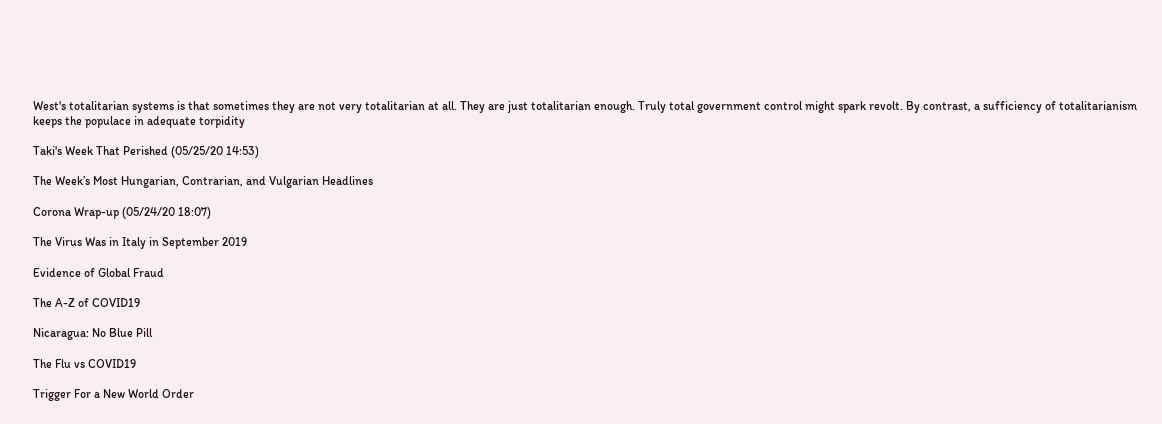West's totalitarian systems is that sometimes they are not very totalitarian at all. They are just totalitarian enough. Truly total government control might spark revolt. By contrast, a sufficiency of totalitarianism keeps the populace in adequate torpidity

Taki's Week That Perished (05/25/20 14:53)

The Week’s Most Hungarian, Contrarian, and Vulgarian Headlines

Corona Wrap-up (05/24/20 18:07)

The Virus Was in Italy in September 2019

Evidence of Global Fraud

The A-Z of COVID19

Nicaragua: No Blue Pill

The Flu vs COVID19

Trigger For a New World Order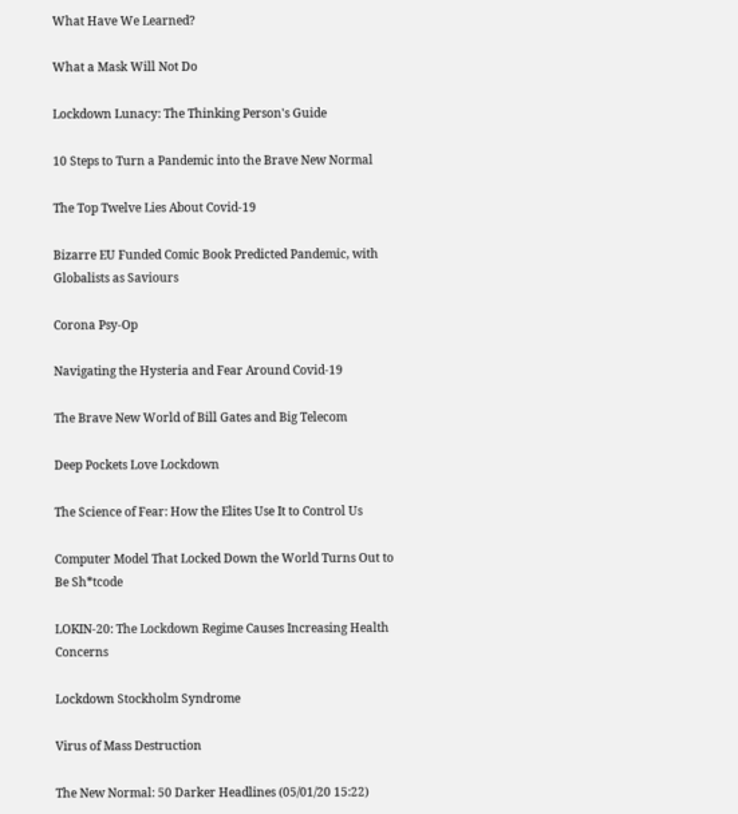What Have We Learned?

What a Mask Will Not Do

Lockdown Lunacy: The Thinking Person's Guide

10 Steps to Turn a Pandemic into the Brave New Normal

The Top Twelve Lies About Covid-19

Bizarre EU Funded Comic Book Predicted Pandemic, with Globalists as Saviours

Corona Psy-Op

Navigating the Hysteria and Fear Around Covid-19

The Brave New World of Bill Gates and Big Telecom

Deep Pockets Love Lockdown

The Science of Fear: How the Elites Use It to Control Us

Computer Model That Locked Down the World Turns Out to Be Sh*tcode

LOKIN-20: The Lockdown Regime Causes Increasing Health Concerns

Lockdown Stockholm Syndrome

Virus of Mass Destruction

The New Normal: 50 Darker Headlines (05/01/20 15:22)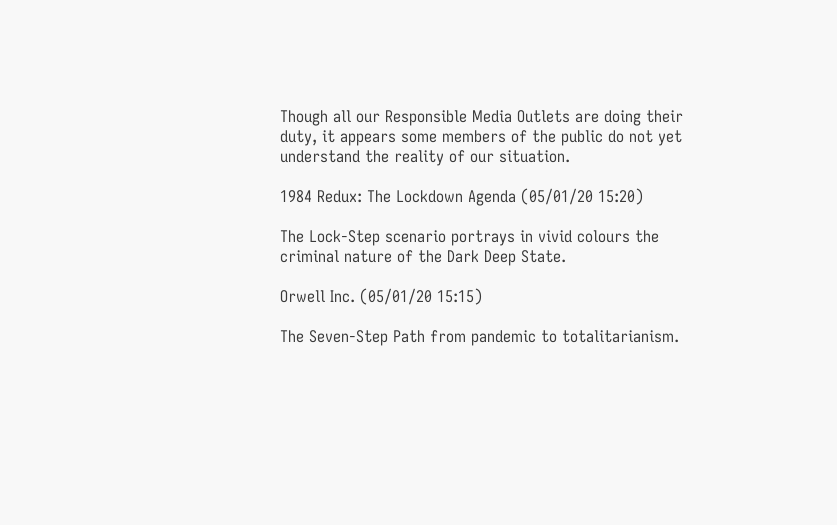Though all our Responsible Media Outlets are doing their duty, it appears some members of the public do not yet understand the reality of our situation.

1984 Redux: The Lockdown Agenda (05/01/20 15:20)

The Lock-Step scenario portrays in vivid colours the criminal nature of the Dark Deep State.

Orwell Inc. (05/01/20 15:15)

The Seven-Step Path from pandemic to totalitarianism.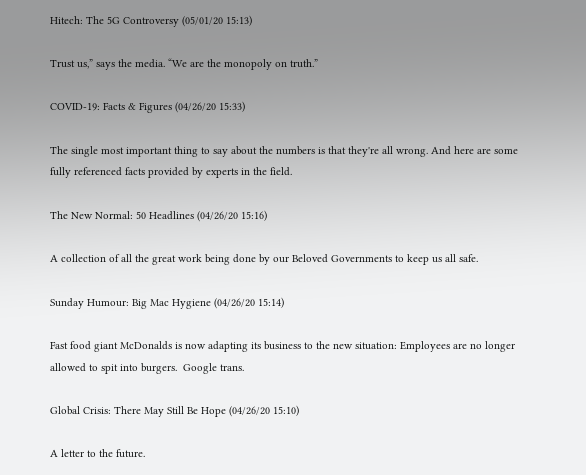Hitech: The 5G Controversy (05/01/20 15:13)

Trust us,” says the media. “We are the monopoly on truth.”

COVID-19: Facts & Figures (04/26/20 15:33)

The single most important thing to say about the numbers is that they're all wrong. And here are some fully referenced facts provided by experts in the field.

The New Normal: 50 Headlines (04/26/20 15:16)

A collection of all the great work being done by our Beloved Governments to keep us all safe.

Sunday Humour: Big Mac Hygiene (04/26/20 15:14)

Fast food giant McDonalds is now adapting its business to the new situation: Employees are no longer allowed to spit into burgers.  Google trans.

Global Crisis: There May Still Be Hope (04/26/20 15:10)

A letter to the future.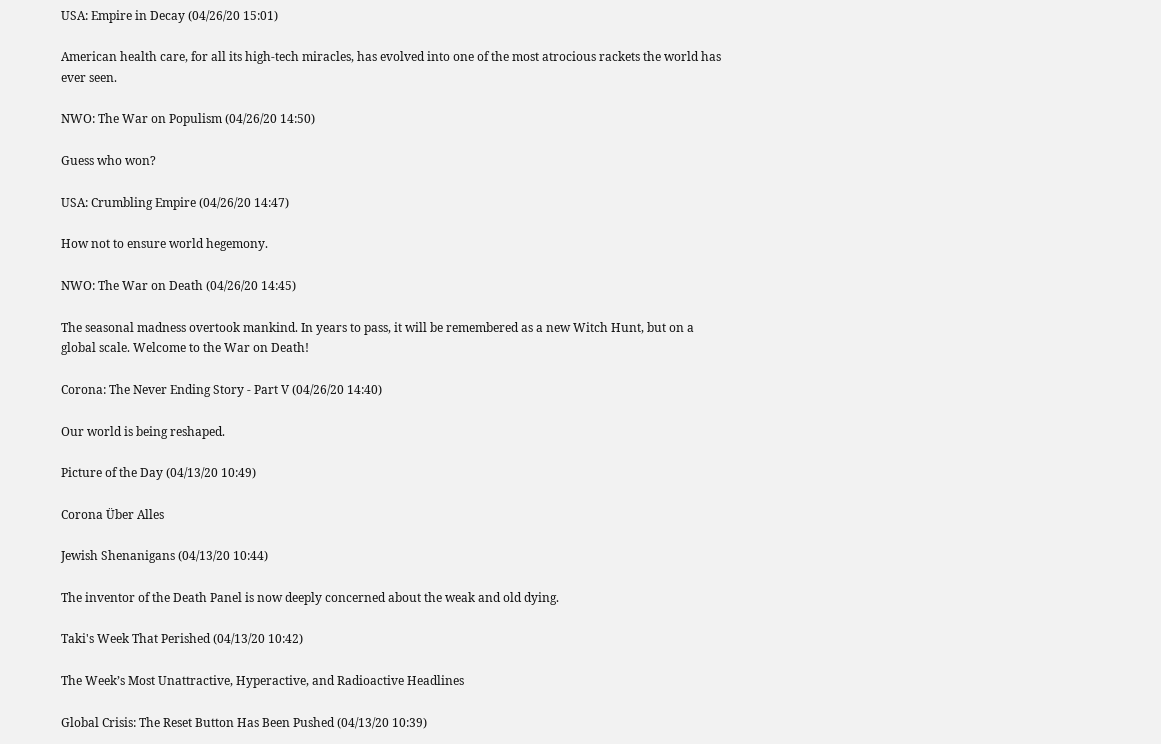USA: Empire in Decay (04/26/20 15:01)

American health care, for all its high-tech miracles, has evolved into one of the most atrocious rackets the world has ever seen.

NWO: The War on Populism (04/26/20 14:50)

Guess who won?

USA: Crumbling Empire (04/26/20 14:47)

How not to ensure world hegemony.

NWO: The War on Death (04/26/20 14:45)

The seasonal madness overtook mankind. In years to pass, it will be remembered as a new Witch Hunt, but on a global scale. Welcome to the War on Death!

Corona: The Never Ending Story - Part V (04/26/20 14:40)

Our world is being reshaped.

Picture of the Day (04/13/20 10:49)

Corona Über Alles

Jewish Shenanigans (04/13/20 10:44)

The inventor of the Death Panel is now deeply concerned about the weak and old dying.

Taki's Week That Perished (04/13/20 10:42)

The Week’s Most Unattractive, Hyperactive, and Radioactive Headlines

Global Crisis: The Reset Button Has Been Pushed (04/13/20 10:39)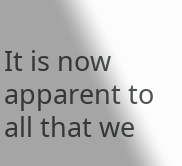It is now apparent to all that we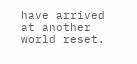have arrived at another world reset.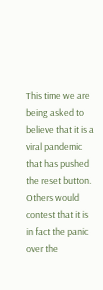This time we are being asked to believe that it is a viral pandemic that has pushed the reset button. Others would contest that it is in fact the panic over the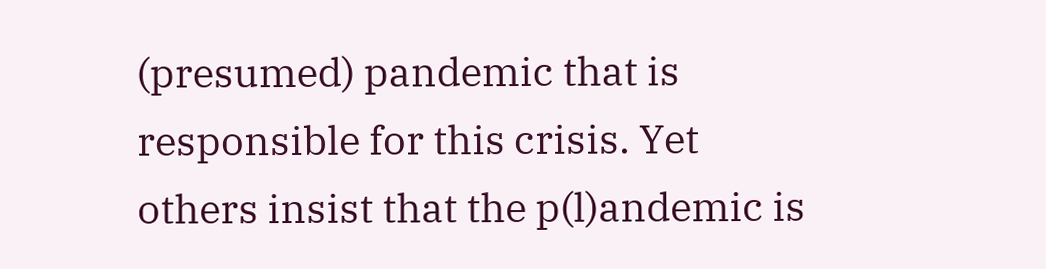(presumed) pandemic that is responsible for this crisis. Yet others insist that the p(l)andemic is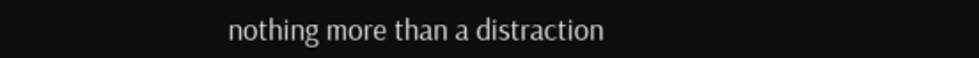nothing more than a distraction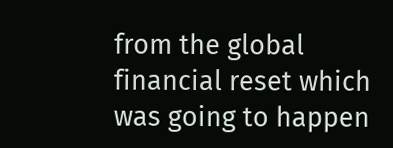from the global financial reset which was going to happen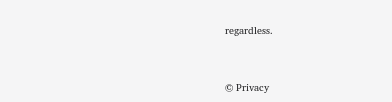regardless.


© Privacy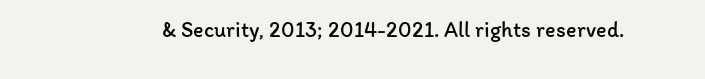& Security, 2013; 2014-2021. All rights reserved.